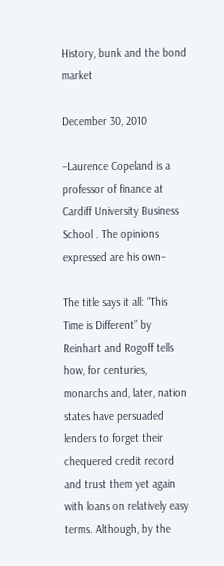History, bunk and the bond market

December 30, 2010

–Laurence Copeland is a professor of finance at Cardiff University Business School . The opinions expressed are his own–

The title says it all: “This Time is Different” by Reinhart and Rogoff tells how, for centuries, monarchs and, later, nation states have persuaded lenders to forget their chequered credit record and trust them yet again with loans on relatively easy terms. Although, by the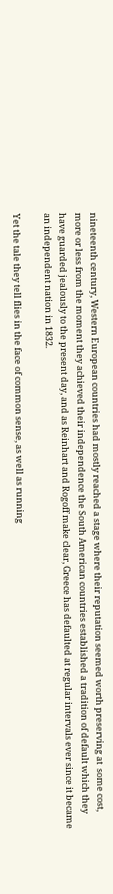nineteenth century, Western European countries had mostly reached a stage where their reputation seemed worth preserving at  some cost, more or less from the moment they achieved their independence the South American countries established a tradition of default which they have guarded jealously to the present day, and as Reinhart and Rogoff make clear, Greece has defaulted at regular intervals ever since it became an independent nation in 1832.

Yet the tale they tell flies in the face of common sense, as well as running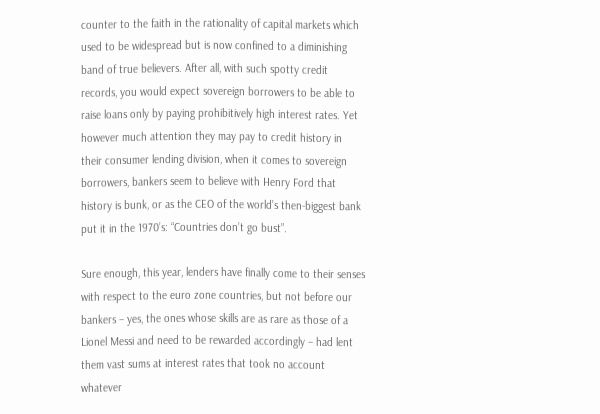counter to the faith in the rationality of capital markets which used to be widespread but is now confined to a diminishing band of true believers. After all, with such spotty credit records, you would expect sovereign borrowers to be able to raise loans only by paying prohibitively high interest rates. Yet however much attention they may pay to credit history in their consumer lending division, when it comes to sovereign borrowers, bankers seem to believe with Henry Ford that history is bunk, or as the CEO of the world’s then-biggest bank put it in the 1970’s: “Countries don’t go bust”.

Sure enough, this year, lenders have finally come to their senses with respect to the euro zone countries, but not before our bankers – yes, the ones whose skills are as rare as those of a Lionel Messi and need to be rewarded accordingly – had lent them vast sums at interest rates that took no account whatever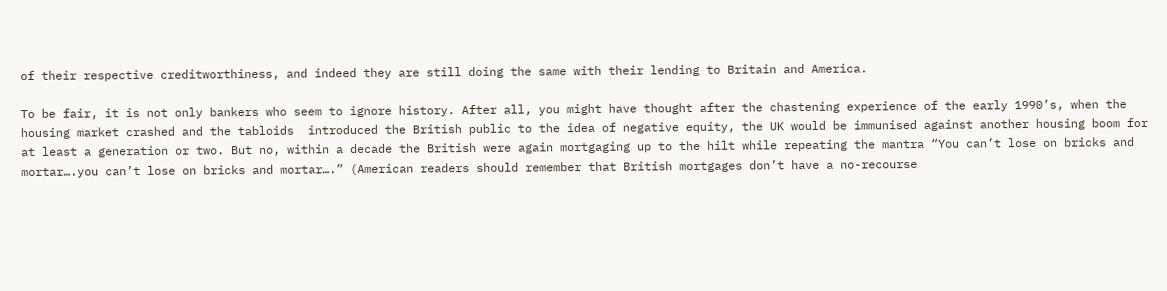of their respective creditworthiness, and indeed they are still doing the same with their lending to Britain and America.

To be fair, it is not only bankers who seem to ignore history. After all, you might have thought after the chastening experience of the early 1990’s, when the housing market crashed and the tabloids  introduced the British public to the idea of negative equity, the UK would be immunised against another housing boom for at least a generation or two. But no, within a decade the British were again mortgaging up to the hilt while repeating the mantra “You can’t lose on bricks and mortar….you can’t lose on bricks and mortar….” (American readers should remember that British mortgages don’t have a no-recourse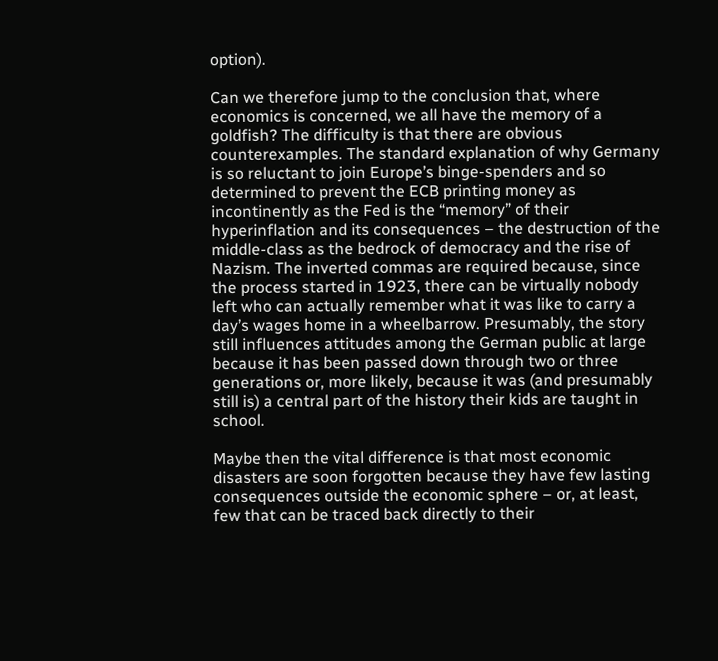option).

Can we therefore jump to the conclusion that, where economics is concerned, we all have the memory of a goldfish? The difficulty is that there are obvious counterexamples. The standard explanation of why Germany is so reluctant to join Europe’s binge-spenders and so determined to prevent the ECB printing money as incontinently as the Fed is the “memory” of their hyperinflation and its consequences – the destruction of the middle-class as the bedrock of democracy and the rise of Nazism. The inverted commas are required because, since the process started in 1923, there can be virtually nobody left who can actually remember what it was like to carry a day’s wages home in a wheelbarrow. Presumably, the story still influences attitudes among the German public at large because it has been passed down through two or three generations or, more likely, because it was (and presumably still is) a central part of the history their kids are taught in school.

Maybe then the vital difference is that most economic disasters are soon forgotten because they have few lasting consequences outside the economic sphere – or, at least, few that can be traced back directly to their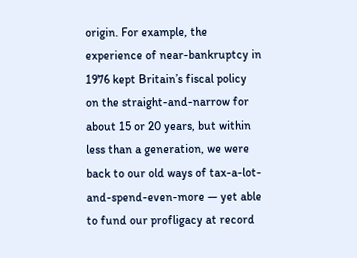origin. For example, the experience of near-bankruptcy in 1976 kept Britain’s fiscal policy on the straight-and-narrow for about 15 or 20 years, but within less than a generation, we were back to our old ways of tax-a-lot-and-spend-even-more — yet able to fund our profligacy at record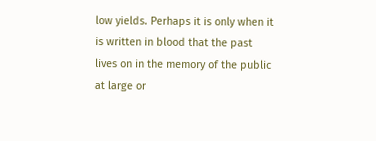low yields. Perhaps it is only when it is written in blood that the past lives on in the memory of the public at large or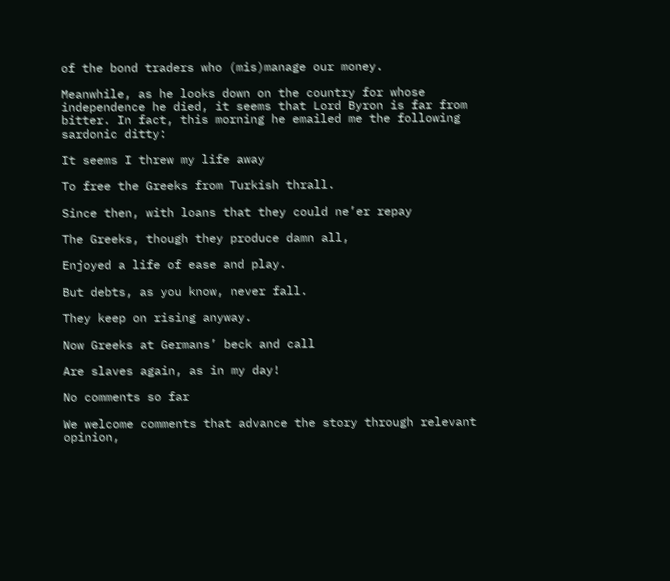of the bond traders who (mis)manage our money.

Meanwhile, as he looks down on the country for whose independence he died, it seems that Lord Byron is far from bitter. In fact, this morning he emailed me the following sardonic ditty:

It seems I threw my life away

To free the Greeks from Turkish thrall.

Since then, with loans that they could ne’er repay

The Greeks, though they produce damn all,

Enjoyed a life of ease and play.

But debts, as you know, never fall.

They keep on rising anyway.

Now Greeks at Germans’ beck and call

Are slaves again, as in my day!

No comments so far

We welcome comments that advance the story through relevant opinion,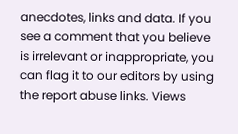anecdotes, links and data. If you see a comment that you believe is irrelevant or inappropriate, you can flag it to our editors by using the report abuse links. Views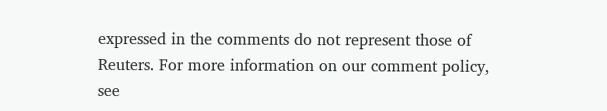expressed in the comments do not represent those of Reuters. For more information on our comment policy, see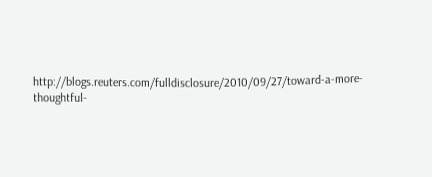http://blogs.reuters.com/fulldisclosure/2010/09/27/toward-a-more-thoughtful-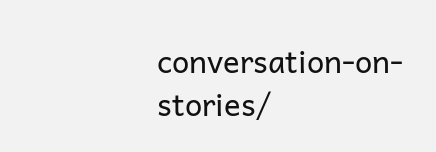conversation-on-stories/